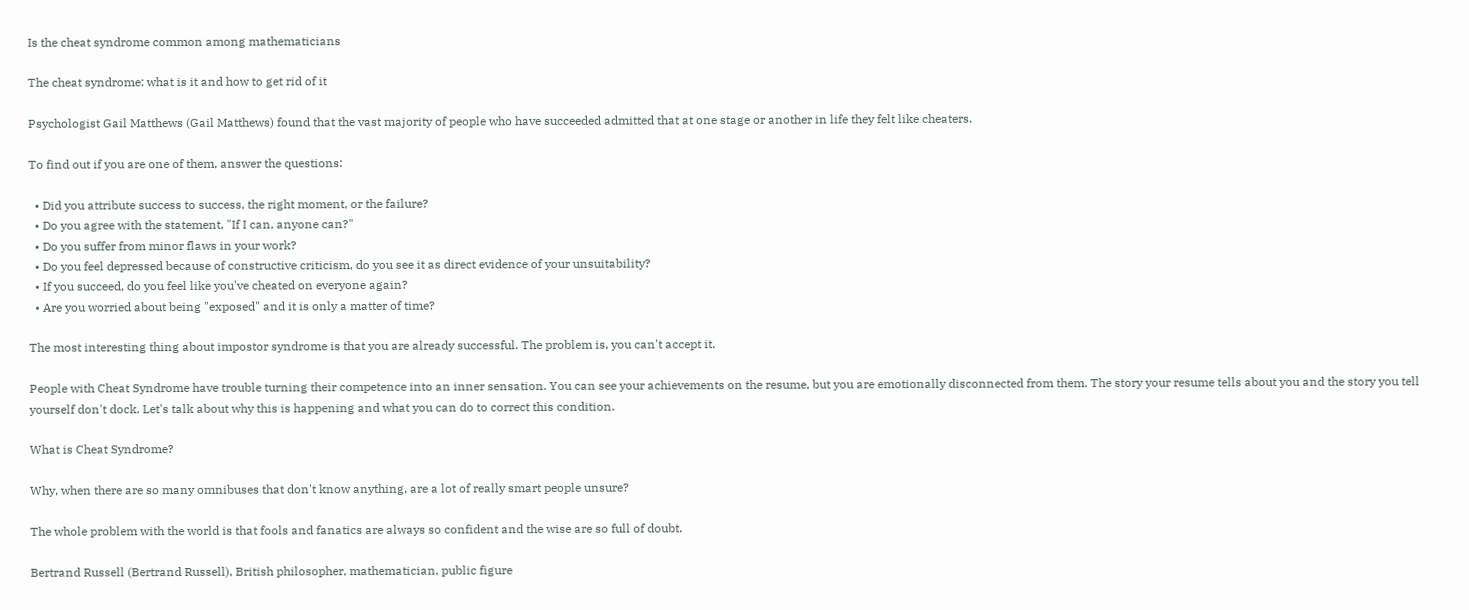Is the cheat syndrome common among mathematicians

The cheat syndrome: what is it and how to get rid of it

Psychologist Gail Matthews (Gail Matthews) found that the vast majority of people who have succeeded admitted that at one stage or another in life they felt like cheaters.

To find out if you are one of them, answer the questions:

  • Did you attribute success to success, the right moment, or the failure?
  • Do you agree with the statement, "If I can, anyone can?"
  • Do you suffer from minor flaws in your work?
  • Do you feel depressed because of constructive criticism, do you see it as direct evidence of your unsuitability?
  • If you succeed, do you feel like you've cheated on everyone again?
  • Are you worried about being "exposed" and it is only a matter of time?

The most interesting thing about impostor syndrome is that you are already successful. The problem is, you can't accept it.

People with Cheat Syndrome have trouble turning their competence into an inner sensation. You can see your achievements on the resume, but you are emotionally disconnected from them. The story your resume tells about you and the story you tell yourself don't dock. Let's talk about why this is happening and what you can do to correct this condition.

What is Cheat Syndrome?

Why, when there are so many omnibuses that don't know anything, are a lot of really smart people unsure?

The whole problem with the world is that fools and fanatics are always so confident and the wise are so full of doubt.

Bertrand Russell (Bertrand Russell), British philosopher, mathematician, public figure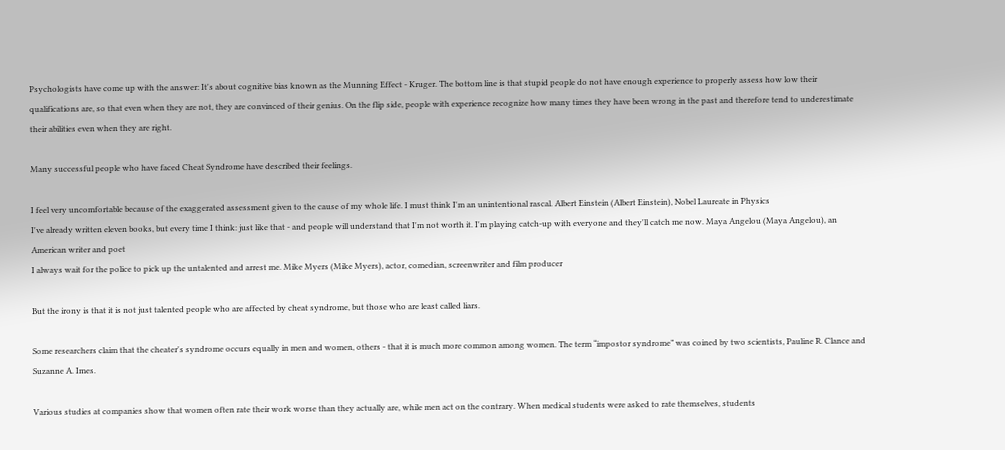Psychologists have come up with the answer: It's about cognitive bias known as the Munning Effect - Kruger. The bottom line is that stupid people do not have enough experience to properly assess how low their qualifications are, so that even when they are not, they are convinced of their genius. On the flip side, people with experience recognize how many times they have been wrong in the past and therefore tend to underestimate their abilities even when they are right.

Many successful people who have faced Cheat Syndrome have described their feelings.

I feel very uncomfortable because of the exaggerated assessment given to the cause of my whole life. I must think I'm an unintentional rascal. Albert Einstein (Albert Einstein), Nobel Laureate in Physics
I've already written eleven books, but every time I think: just like that - and people will understand that I'm not worth it. I'm playing catch-up with everyone and they'll catch me now. Maya Angelou (Maya Angelou), an American writer and poet
I always wait for the police to pick up the untalented and arrest me. Mike Myers (Mike Myers), actor, comedian, screenwriter and film producer

But the irony is that it is not just talented people who are affected by cheat syndrome, but those who are least called liars.

Some researchers claim that the cheater's syndrome occurs equally in men and women, others - that it is much more common among women. The term “impostor syndrome” was coined by two scientists, Pauline R. Clance and Suzanne A. Imes.

Various studies at companies show that women often rate their work worse than they actually are, while men act on the contrary. When medical students were asked to rate themselves, students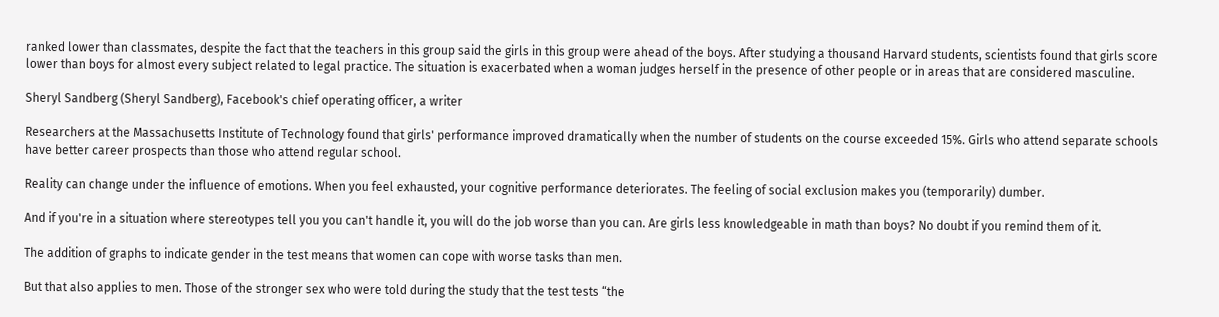ranked lower than classmates, despite the fact that the teachers in this group said the girls in this group were ahead of the boys. After studying a thousand Harvard students, scientists found that girls score lower than boys for almost every subject related to legal practice. The situation is exacerbated when a woman judges herself in the presence of other people or in areas that are considered masculine.

Sheryl Sandberg (Sheryl Sandberg), Facebook's chief operating officer, a writer

Researchers at the Massachusetts Institute of Technology found that girls' performance improved dramatically when the number of students on the course exceeded 15%. Girls who attend separate schools have better career prospects than those who attend regular school.

Reality can change under the influence of emotions. When you feel exhausted, your cognitive performance deteriorates. The feeling of social exclusion makes you (temporarily) dumber.

And if you're in a situation where stereotypes tell you you can't handle it, you will do the job worse than you can. Are girls less knowledgeable in math than boys? No doubt if you remind them of it.

The addition of graphs to indicate gender in the test means that women can cope with worse tasks than men.

But that also applies to men. Those of the stronger sex who were told during the study that the test tests “the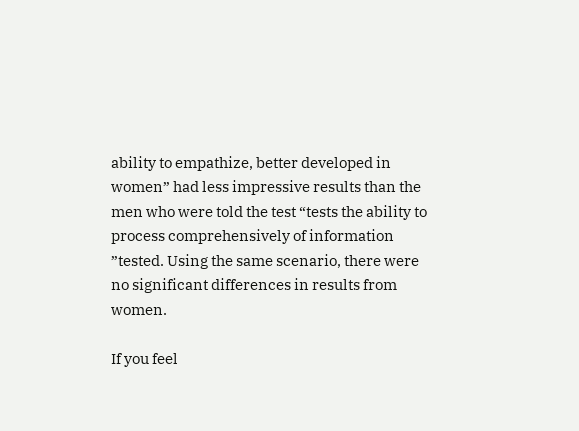ability to empathize, better developed in women” had less impressive results than the men who were told the test “tests the ability to process comprehensively of information ”tested. Using the same scenario, there were no significant differences in results from women.

If you feel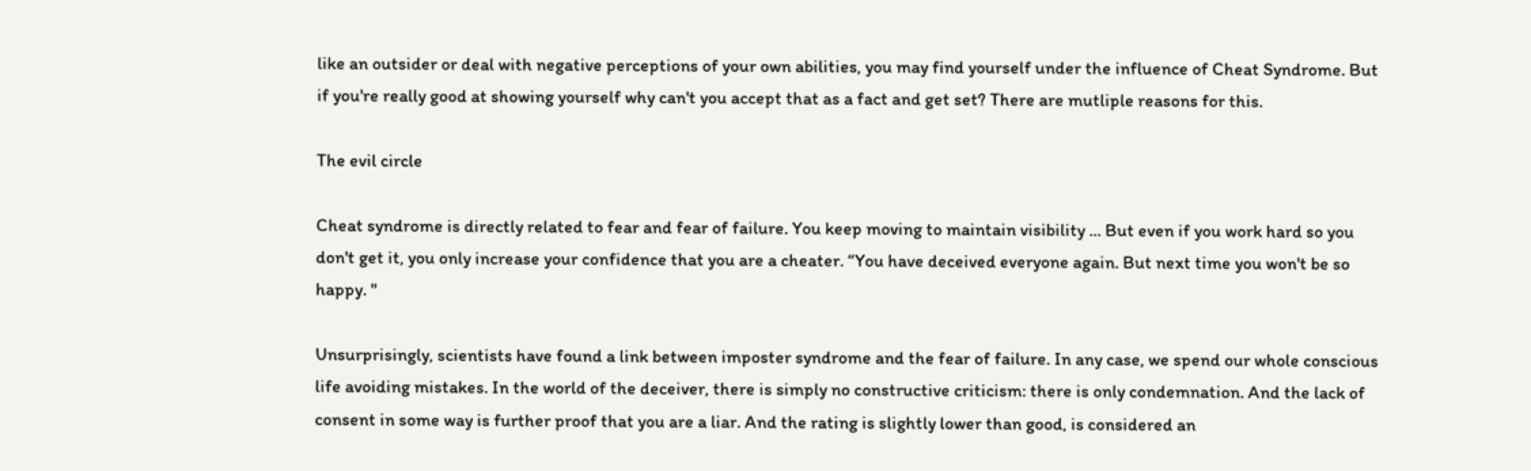like an outsider or deal with negative perceptions of your own abilities, you may find yourself under the influence of Cheat Syndrome. But if you're really good at showing yourself why can't you accept that as a fact and get set? There are mutliple reasons for this.

The evil circle

Cheat syndrome is directly related to fear and fear of failure. You keep moving to maintain visibility ... But even if you work hard so you don't get it, you only increase your confidence that you are a cheater. “You have deceived everyone again. But next time you won't be so happy. "

Unsurprisingly, scientists have found a link between imposter syndrome and the fear of failure. In any case, we spend our whole conscious life avoiding mistakes. In the world of the deceiver, there is simply no constructive criticism: there is only condemnation. And the lack of consent in some way is further proof that you are a liar. And the rating is slightly lower than good, is considered an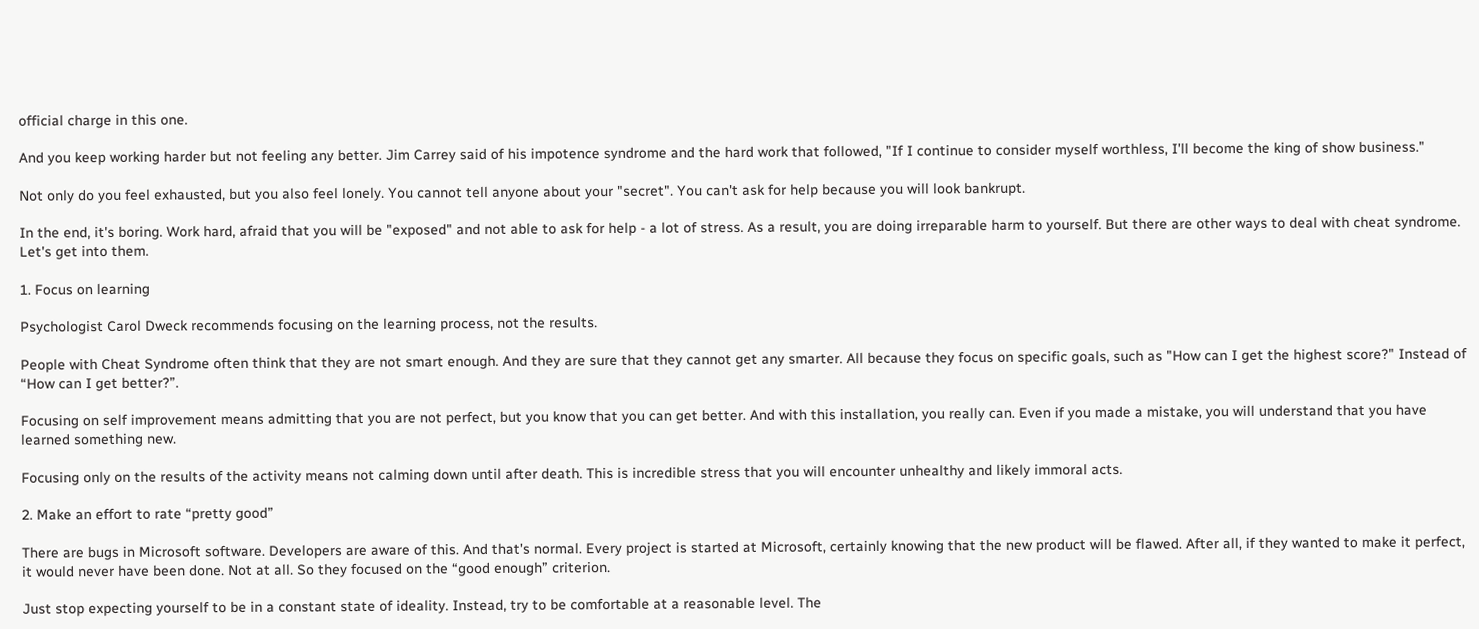official charge in this one.

And you keep working harder but not feeling any better. Jim Carrey said of his impotence syndrome and the hard work that followed, "If I continue to consider myself worthless, I'll become the king of show business."

Not only do you feel exhausted, but you also feel lonely. You cannot tell anyone about your "secret". You can't ask for help because you will look bankrupt.

In the end, it's boring. Work hard, afraid that you will be "exposed" and not able to ask for help - a lot of stress. As a result, you are doing irreparable harm to yourself. But there are other ways to deal with cheat syndrome. Let's get into them.

1. Focus on learning

Psychologist Carol Dweck recommends focusing on the learning process, not the results.

People with Cheat Syndrome often think that they are not smart enough. And they are sure that they cannot get any smarter. All because they focus on specific goals, such as "How can I get the highest score?" Instead of “How can I get better?”.

Focusing on self improvement means admitting that you are not perfect, but you know that you can get better. And with this installation, you really can. Even if you made a mistake, you will understand that you have learned something new.

Focusing only on the results of the activity means not calming down until after death. This is incredible stress that you will encounter unhealthy and likely immoral acts.

2. Make an effort to rate “pretty good”

There are bugs in Microsoft software. Developers are aware of this. And that's normal. Every project is started at Microsoft, certainly knowing that the new product will be flawed. After all, if they wanted to make it perfect, it would never have been done. Not at all. So they focused on the “good enough” criterion.

Just stop expecting yourself to be in a constant state of ideality. Instead, try to be comfortable at a reasonable level. The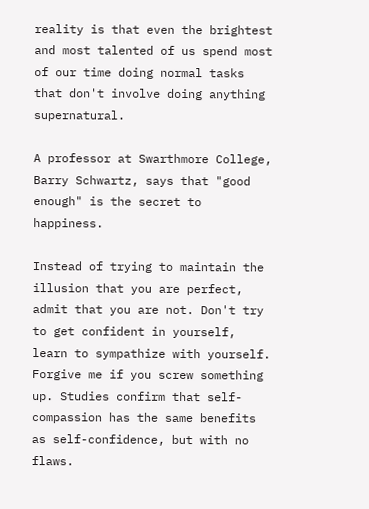reality is that even the brightest and most talented of us spend most of our time doing normal tasks that don't involve doing anything supernatural.

A professor at Swarthmore College, Barry Schwartz, says that "good enough" is the secret to happiness.

Instead of trying to maintain the illusion that you are perfect, admit that you are not. Don't try to get confident in yourself, learn to sympathize with yourself. Forgive me if you screw something up. Studies confirm that self-compassion has the same benefits as self-confidence, but with no flaws.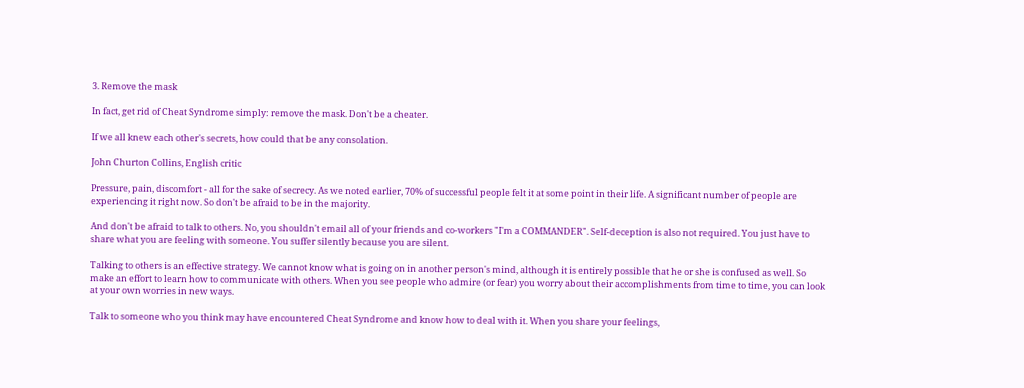3. Remove the mask

In fact, get rid of Cheat Syndrome simply: remove the mask. Don't be a cheater.

If we all knew each other's secrets, how could that be any consolation.

John Churton Collins, English critic

Pressure, pain, discomfort - all for the sake of secrecy. As we noted earlier, 70% of successful people felt it at some point in their life. A significant number of people are experiencing it right now. So don't be afraid to be in the majority.

And don't be afraid to talk to others. No, you shouldn't email all of your friends and co-workers "I'm a COMMANDER". Self-deception is also not required. You just have to share what you are feeling with someone. You suffer silently because you are silent.

Talking to others is an effective strategy. We cannot know what is going on in another person's mind, although it is entirely possible that he or she is confused as well. So make an effort to learn how to communicate with others. When you see people who admire (or fear) you worry about their accomplishments from time to time, you can look at your own worries in new ways.

Talk to someone who you think may have encountered Cheat Syndrome and know how to deal with it. When you share your feelings,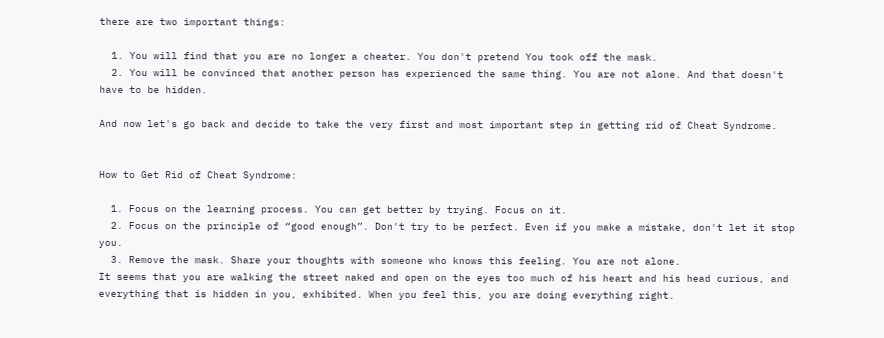there are two important things:

  1. You will find that you are no longer a cheater. You don't pretend You took off the mask.
  2. You will be convinced that another person has experienced the same thing. You are not alone. And that doesn't have to be hidden.

And now let's go back and decide to take the very first and most important step in getting rid of Cheat Syndrome.


How to Get Rid of Cheat Syndrome:

  1. Focus on the learning process. You can get better by trying. Focus on it.
  2. Focus on the principle of “good enough”. Don't try to be perfect. Even if you make a mistake, don't let it stop you.
  3. Remove the mask. Share your thoughts with someone who knows this feeling. You are not alone.
It seems that you are walking the street naked and open on the eyes too much of his heart and his head curious, and everything that is hidden in you, exhibited. When you feel this, you are doing everything right.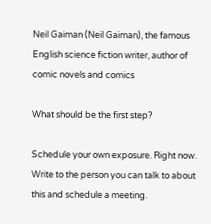Neil Gaiman (Neil Gaiman), the famous English science fiction writer, author of comic novels and comics

What should be the first step?

Schedule your own exposure. Right now. Write to the person you can talk to about this and schedule a meeting.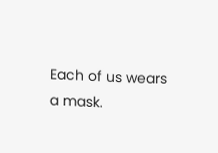Each of us wears a mask.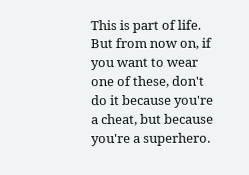This is part of life. But from now on, if you want to wear one of these, don't do it because you're a cheat, but because you're a superhero.